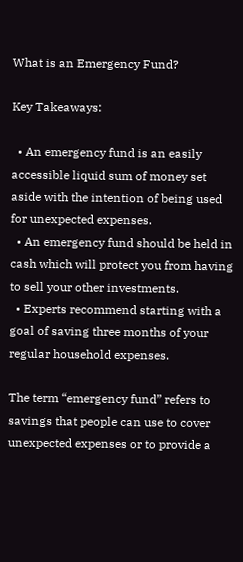What is an Emergency Fund?

Key Takeaways:

  • An emergency fund is an easily accessible liquid sum of money set aside with the intention of being used for unexpected expenses.
  • An emergency fund should be held in cash which will protect you from having to sell your other investments.
  • Experts recommend starting with a goal of saving three months of your regular household expenses.

The term “emergency fund” refers to savings that people can use to cover unexpected expenses or to provide a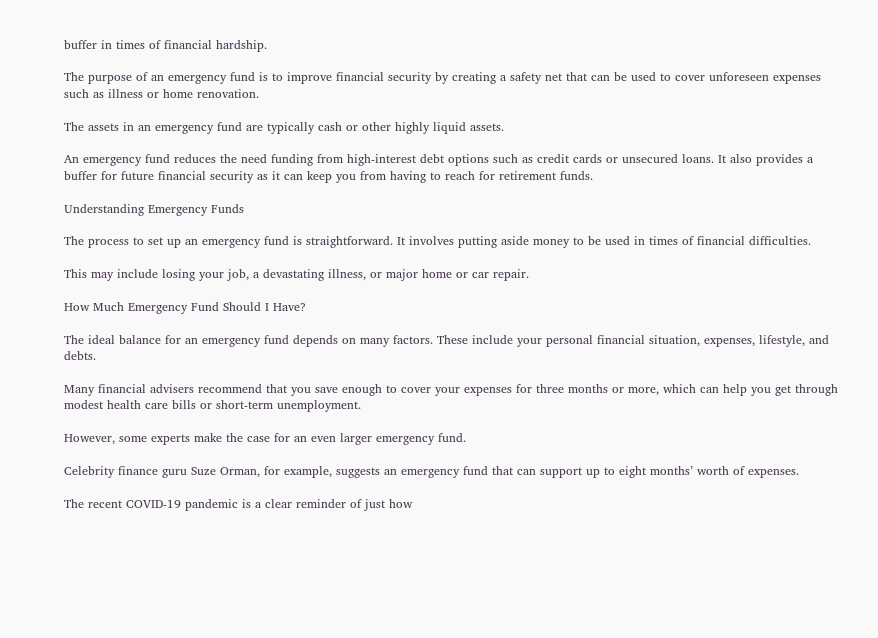buffer in times of financial hardship.

The purpose of an emergency fund is to improve financial security by creating a safety net that can be used to cover unforeseen expenses such as illness or home renovation.

The assets in an emergency fund are typically cash or other highly liquid assets.

An emergency fund reduces the need funding from high-interest debt options such as credit cards or unsecured loans. It also provides a buffer for future financial security as it can keep you from having to reach for retirement funds.

Understanding Emergency Funds

The process to set up an emergency fund is straightforward. It involves putting aside money to be used in times of financial difficulties.

This may include losing your job, a devastating illness, or major home or car repair.

How Much Emergency Fund Should I Have?

The ideal balance for an emergency fund depends on many factors. These include your personal financial situation, expenses, lifestyle, and debts.

Many financial advisers recommend that you save enough to cover your expenses for three months or more, which can help you get through modest health care bills or short-term unemployment.

However, some experts make the case for an even larger emergency fund.

Celebrity finance guru Suze Orman, for example, suggests an emergency fund that can support up to eight months’ worth of expenses.

The recent COVID-19 pandemic is a clear reminder of just how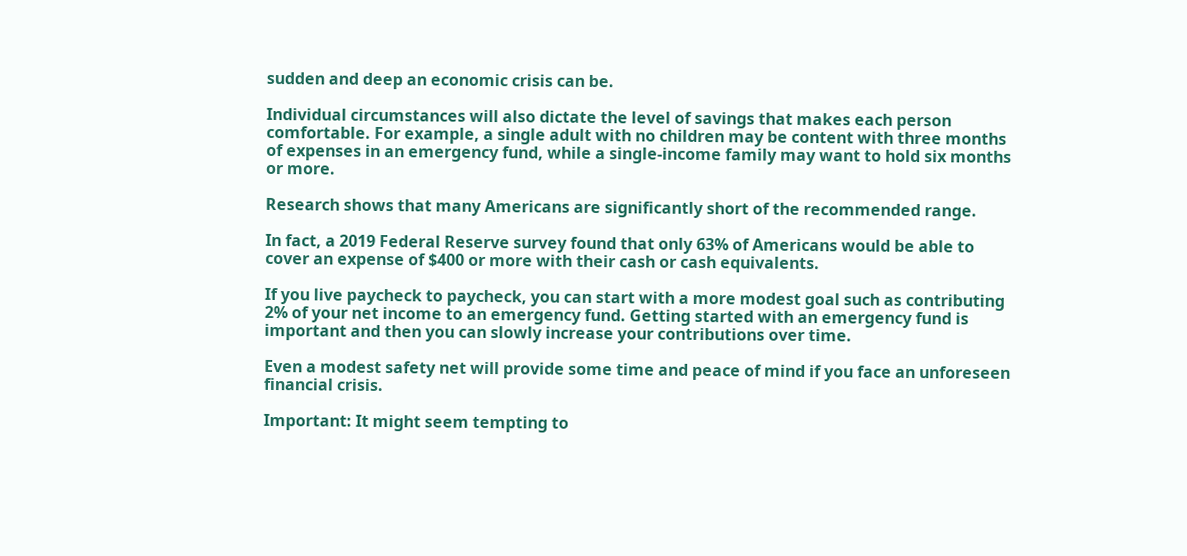sudden and deep an economic crisis can be.

Individual circumstances will also dictate the level of savings that makes each person comfortable. For example, a single adult with no children may be content with three months of expenses in an emergency fund, while a single-income family may want to hold six months or more.

Research shows that many Americans are significantly short of the recommended range.

In fact, a 2019 Federal Reserve survey found that only 63% of Americans would be able to cover an expense of $400 or more with their cash or cash equivalents.

If you live paycheck to paycheck, you can start with a more modest goal such as contributing 2% of your net income to an emergency fund. Getting started with an emergency fund is important and then you can slowly increase your contributions over time.

Even a modest safety net will provide some time and peace of mind if you face an unforeseen financial crisis.

Important: It might seem tempting to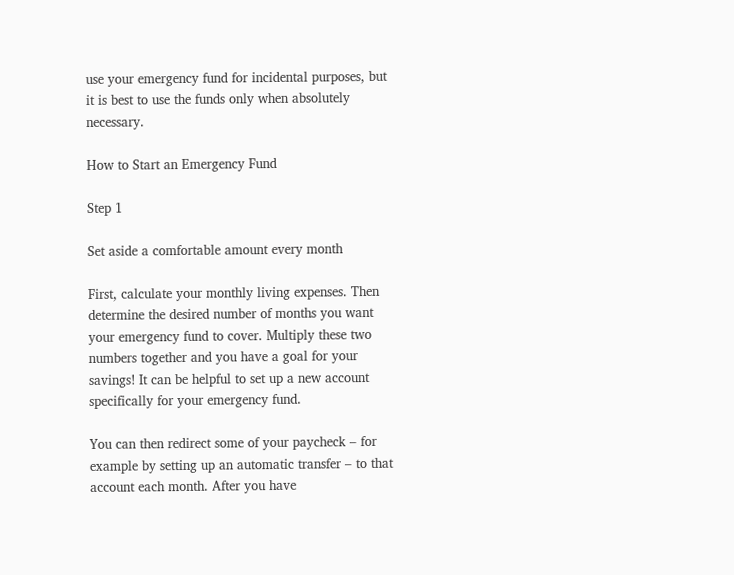use your emergency fund for incidental purposes, but it is best to use the funds only when absolutely necessary.

How to Start an Emergency Fund

Step 1

Set aside a comfortable amount every month

First, calculate your monthly living expenses. Then determine the desired number of months you want your emergency fund to cover. Multiply these two numbers together and you have a goal for your savings! It can be helpful to set up a new account specifically for your emergency fund.

You can then redirect some of your paycheck – for example by setting up an automatic transfer – to that account each month. After you have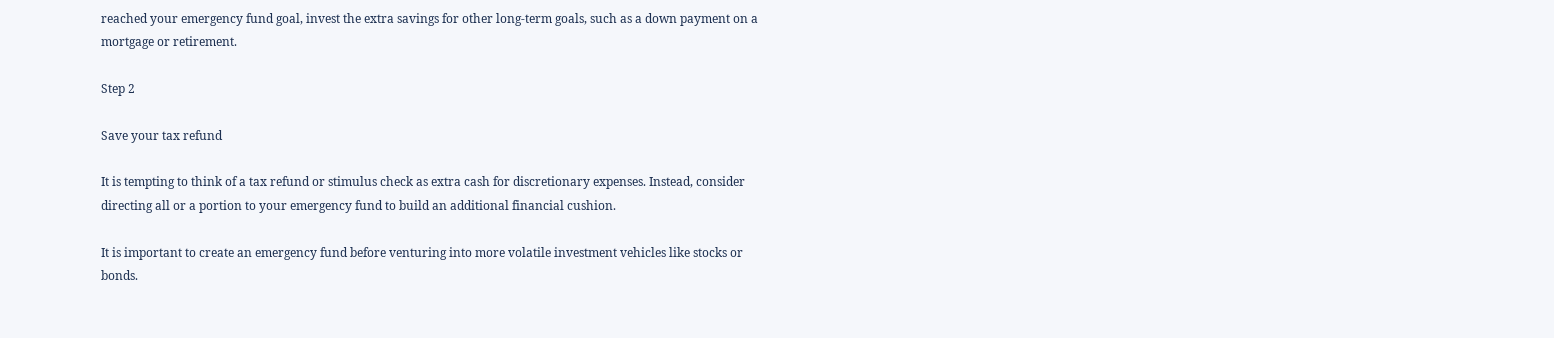reached your emergency fund goal, invest the extra savings for other long-term goals, such as a down payment on a mortgage or retirement.

Step 2

Save your tax refund

It is tempting to think of a tax refund or stimulus check as extra cash for discretionary expenses. Instead, consider directing all or a portion to your emergency fund to build an additional financial cushion.

It is important to create an emergency fund before venturing into more volatile investment vehicles like stocks or bonds.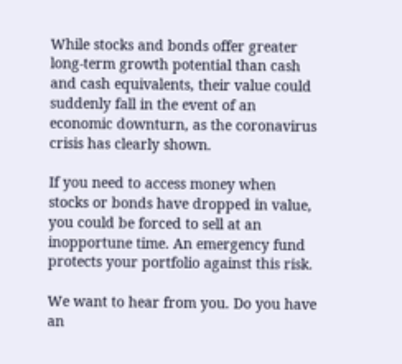While stocks and bonds offer greater long-term growth potential than cash and cash equivalents, their value could suddenly fall in the event of an economic downturn, as the coronavirus crisis has clearly shown.

If you need to access money when stocks or bonds have dropped in value, you could be forced to sell at an inopportune time. An emergency fund protects your portfolio against this risk.

We want to hear from you. Do you have an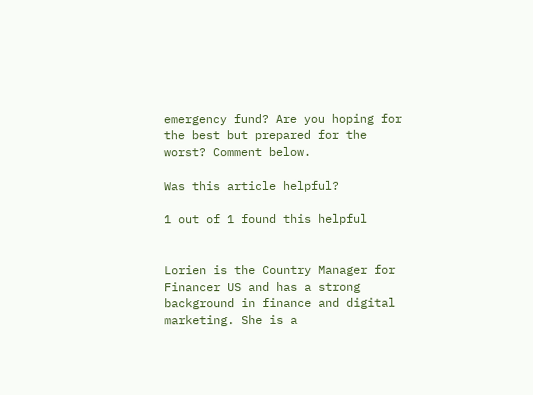emergency fund? Are you hoping for the best but prepared for the worst? Comment below.

Was this article helpful?

1 out of 1 found this helpful


Lorien is the Country Manager for Financer US and has a strong background in finance and digital marketing. She is a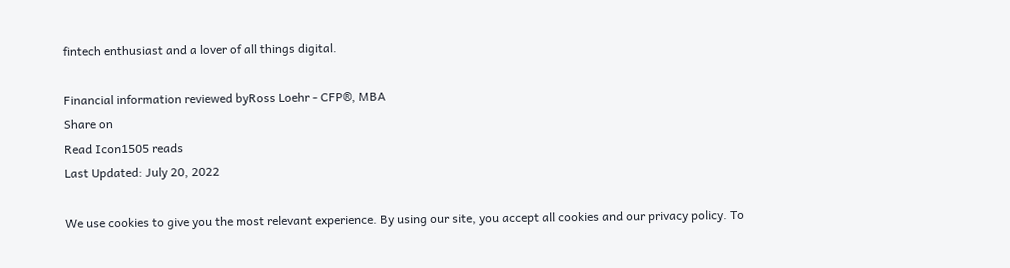fintech enthusiast and a lover of all things digital.

Financial information reviewed byRoss Loehr - CFP®, MBA
Share on
Read Icon1505 reads
Last Updated: July 20, 2022

We use cookies to give you the most relevant experience. By using our site, you accept all cookies and our privacy policy. To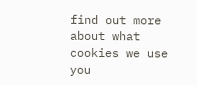find out more about what cookies we use you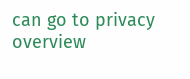can go to privacy overview